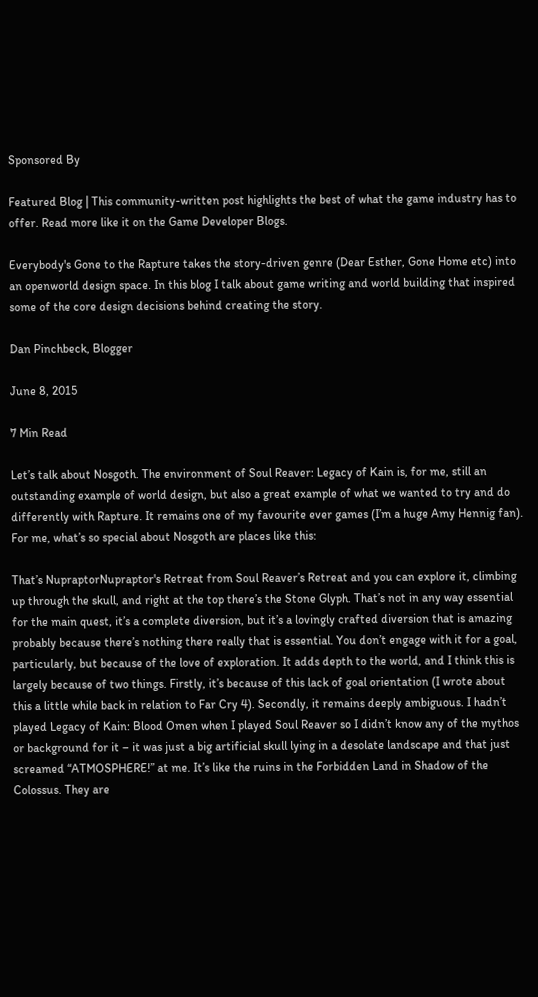Sponsored By

Featured Blog | This community-written post highlights the best of what the game industry has to offer. Read more like it on the Game Developer Blogs.

Everybody's Gone to the Rapture takes the story-driven genre (Dear Esther, Gone Home etc) into an openworld design space. In this blog I talk about game writing and world building that inspired some of the core design decisions behind creating the story.

Dan Pinchbeck, Blogger

June 8, 2015

7 Min Read

Let’s talk about Nosgoth. The environment of Soul Reaver: Legacy of Kain is, for me, still an outstanding example of world design, but also a great example of what we wanted to try and do differently with Rapture. It remains one of my favourite ever games (I’m a huge Amy Hennig fan). For me, what’s so special about Nosgoth are places like this:

That’s NupraptorNupraptor's Retreat from Soul Reaver’s Retreat and you can explore it, climbing up through the skull, and right at the top there’s the Stone Glyph. That’s not in any way essential for the main quest, it’s a complete diversion, but it’s a lovingly crafted diversion that is amazing probably because there’s nothing there really that is essential. You don’t engage with it for a goal, particularly, but because of the love of exploration. It adds depth to the world, and I think this is largely because of two things. Firstly, it’s because of this lack of goal orientation (I wrote about this a little while back in relation to Far Cry 4). Secondly, it remains deeply ambiguous. I hadn’t played Legacy of Kain: Blood Omen when I played Soul Reaver so I didn’t know any of the mythos or background for it – it was just a big artificial skull lying in a desolate landscape and that just screamed “ATMOSPHERE!” at me. It’s like the ruins in the Forbidden Land in Shadow of the Colossus. They are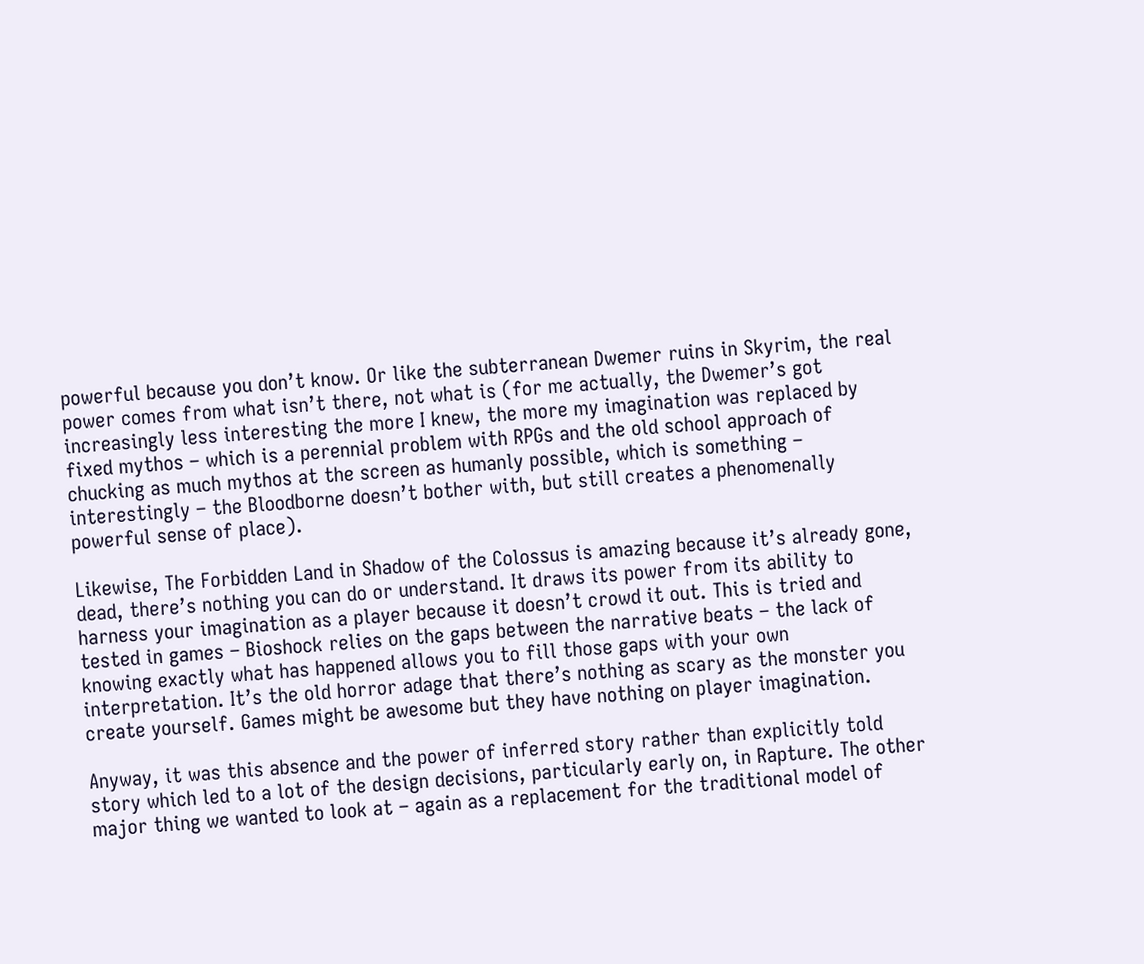powerful because you don’t know. Or like the subterranean Dwemer ruins in Skyrim, the real power comes from what isn’t there, not what is (for me actually, the Dwemer’s got increasingly less interesting the more I knew, the more my imagination was replaced by fixed mythos – which is a perennial problem with RPGs and the old school approach of chucking as much mythos at the screen as humanly possible, which is something – interestingly – the Bloodborne doesn’t bother with, but still creates a phenomenally powerful sense of place).

Likewise, The Forbidden Land in Shadow of the Colossus is amazing because it’s already gone, dead, there’s nothing you can do or understand. It draws its power from its ability to harness your imagination as a player because it doesn’t crowd it out. This is tried and tested in games – Bioshock relies on the gaps between the narrative beats – the lack of knowing exactly what has happened allows you to fill those gaps with your own interpretation. It’s the old horror adage that there’s nothing as scary as the monster you create yourself. Games might be awesome but they have nothing on player imagination.

Anyway, it was this absence and the power of inferred story rather than explicitly told story which led to a lot of the design decisions, particularly early on, in Rapture. The other major thing we wanted to look at – again as a replacement for the traditional model of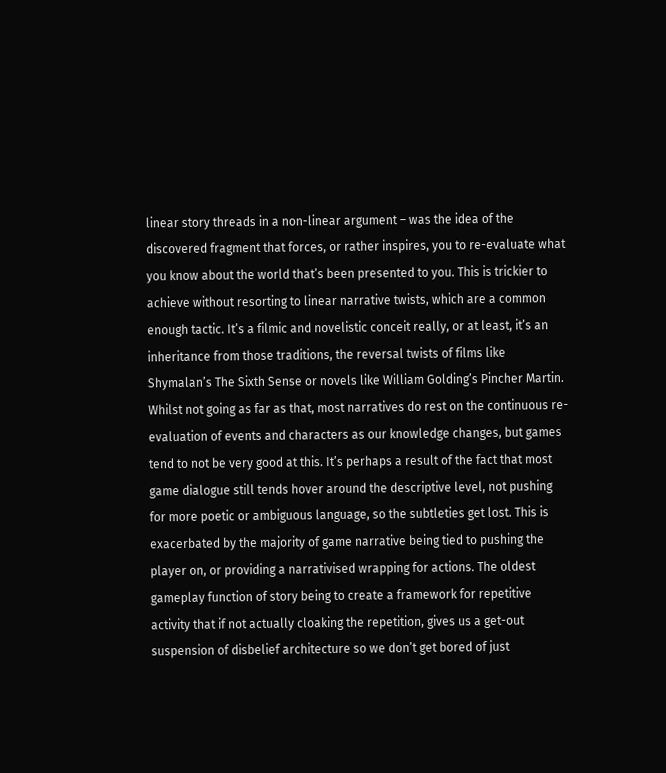linear story threads in a non-linear argument – was the idea of the discovered fragment that forces, or rather inspires, you to re-evaluate what you know about the world that’s been presented to you. This is trickier to achieve without resorting to linear narrative twists, which are a common enough tactic. It’s a filmic and novelistic conceit really, or at least, it’s an inheritance from those traditions, the reversal twists of films like Shymalan’s The Sixth Sense or novels like William Golding’s Pincher Martin. Whilst not going as far as that, most narratives do rest on the continuous re-evaluation of events and characters as our knowledge changes, but games tend to not be very good at this. It’s perhaps a result of the fact that most game dialogue still tends hover around the descriptive level, not pushing for more poetic or ambiguous language, so the subtleties get lost. This is exacerbated by the majority of game narrative being tied to pushing the player on, or providing a narrativised wrapping for actions. The oldest gameplay function of story being to create a framework for repetitive activity that if not actually cloaking the repetition, gives us a get-out suspension of disbelief architecture so we don’t get bored of just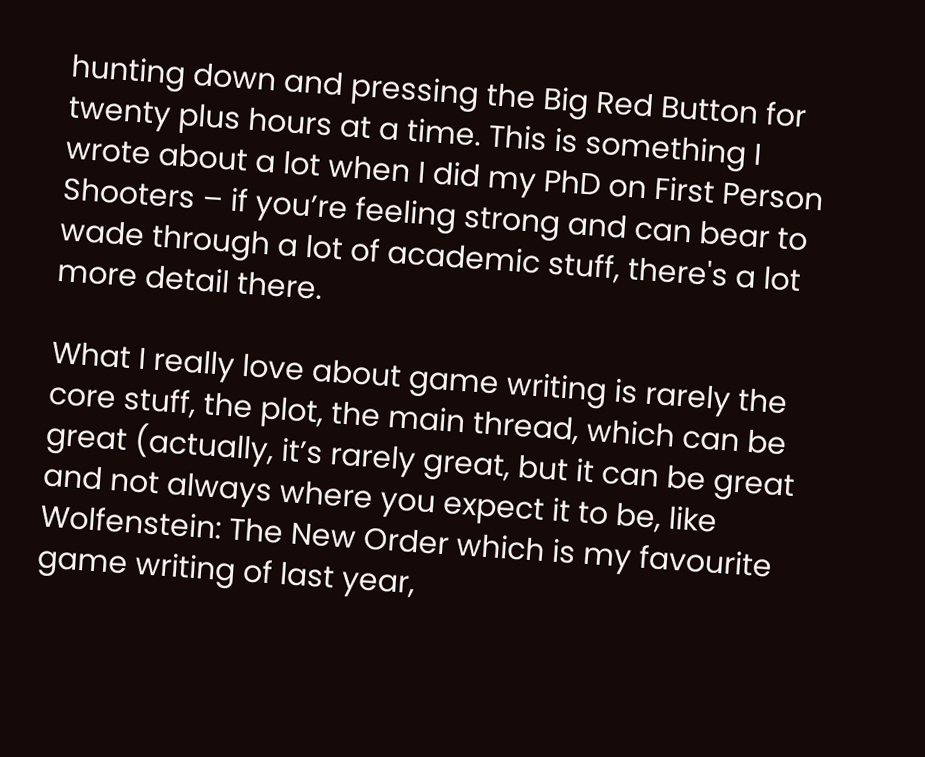hunting down and pressing the Big Red Button for twenty plus hours at a time. This is something I wrote about a lot when I did my PhD on First Person Shooters – if you’re feeling strong and can bear to wade through a lot of academic stuff, there's a lot more detail there.

What I really love about game writing is rarely the core stuff, the plot, the main thread, which can be great (actually, it’s rarely great, but it can be great and not always where you expect it to be, like Wolfenstein: The New Order which is my favourite game writing of last year,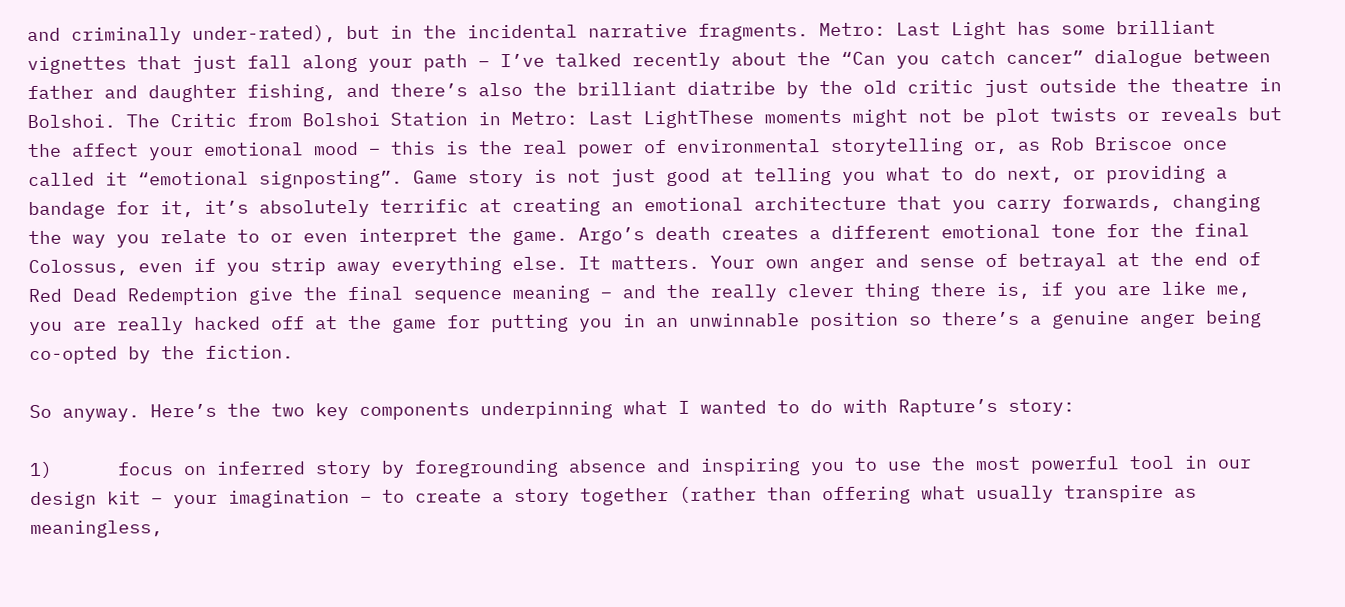and criminally under-rated), but in the incidental narrative fragments. Metro: Last Light has some brilliant vignettes that just fall along your path – I’ve talked recently about the “Can you catch cancer” dialogue between father and daughter fishing, and there’s also the brilliant diatribe by the old critic just outside the theatre in Bolshoi. The Critic from Bolshoi Station in Metro: Last LightThese moments might not be plot twists or reveals but the affect your emotional mood – this is the real power of environmental storytelling or, as Rob Briscoe once called it “emotional signposting”. Game story is not just good at telling you what to do next, or providing a bandage for it, it’s absolutely terrific at creating an emotional architecture that you carry forwards, changing the way you relate to or even interpret the game. Argo’s death creates a different emotional tone for the final Colossus, even if you strip away everything else. It matters. Your own anger and sense of betrayal at the end of Red Dead Redemption give the final sequence meaning – and the really clever thing there is, if you are like me, you are really hacked off at the game for putting you in an unwinnable position so there’s a genuine anger being co-opted by the fiction.

So anyway. Here’s the two key components underpinning what I wanted to do with Rapture’s story:

1)      focus on inferred story by foregrounding absence and inspiring you to use the most powerful tool in our design kit – your imagination – to create a story together (rather than offering what usually transpire as meaningless,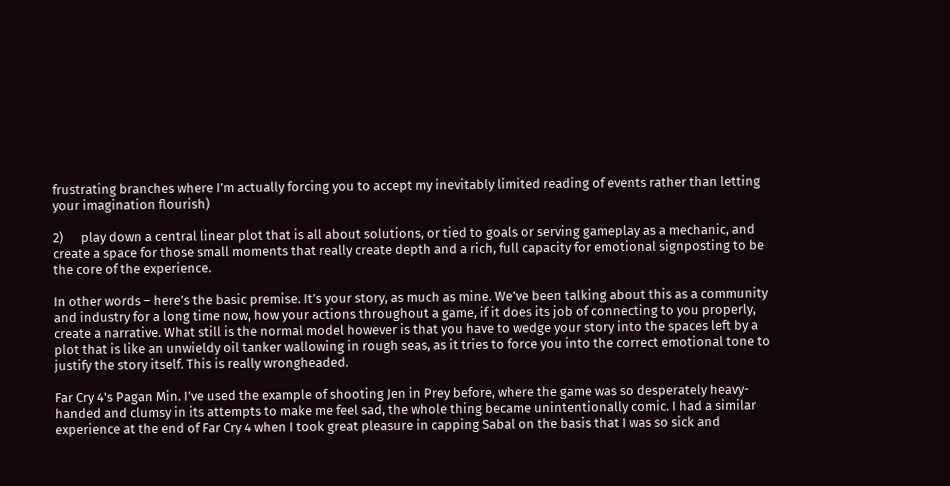frustrating branches where I’m actually forcing you to accept my inevitably limited reading of events rather than letting your imagination flourish)

2)      play down a central linear plot that is all about solutions, or tied to goals or serving gameplay as a mechanic, and create a space for those small moments that really create depth and a rich, full capacity for emotional signposting to be the core of the experience.

In other words – here’s the basic premise. It’s your story, as much as mine. We’ve been talking about this as a community and industry for a long time now, how your actions throughout a game, if it does its job of connecting to you properly, create a narrative. What still is the normal model however is that you have to wedge your story into the spaces left by a plot that is like an unwieldy oil tanker wallowing in rough seas, as it tries to force you into the correct emotional tone to justify the story itself. This is really wrongheaded.

Far Cry 4's Pagan Min. I’ve used the example of shooting Jen in Prey before, where the game was so desperately heavy-handed and clumsy in its attempts to make me feel sad, the whole thing became unintentionally comic. I had a similar experience at the end of Far Cry 4 when I took great pleasure in capping Sabal on the basis that I was so sick and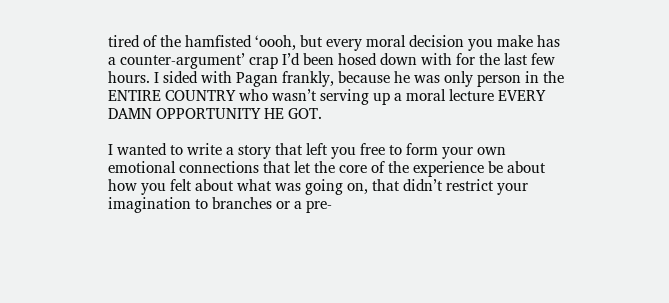tired of the hamfisted ‘oooh, but every moral decision you make has a counter-argument’ crap I’d been hosed down with for the last few hours. I sided with Pagan frankly, because he was only person in the ENTIRE COUNTRY who wasn’t serving up a moral lecture EVERY DAMN OPPORTUNITY HE GOT.

I wanted to write a story that left you free to form your own emotional connections that let the core of the experience be about how you felt about what was going on, that didn’t restrict your imagination to branches or a pre-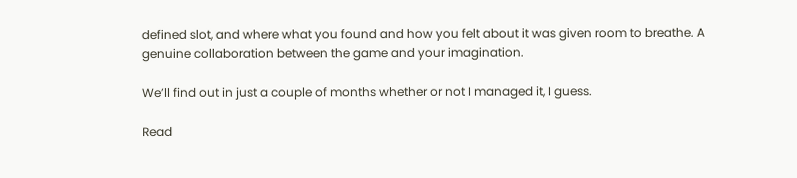defined slot, and where what you found and how you felt about it was given room to breathe. A genuine collaboration between the game and your imagination.

We’ll find out in just a couple of months whether or not I managed it, I guess.

Read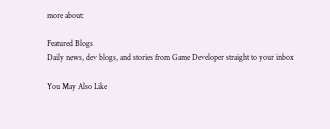more about:

Featured Blogs
Daily news, dev blogs, and stories from Game Developer straight to your inbox

You May Also Like